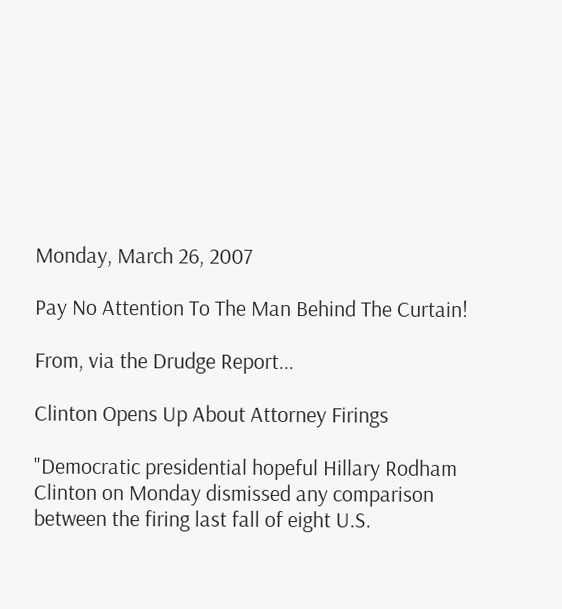Monday, March 26, 2007

Pay No Attention To The Man Behind The Curtain!

From, via the Drudge Report...

Clinton Opens Up About Attorney Firings

"Democratic presidential hopeful Hillary Rodham Clinton on Monday dismissed any comparison between the firing last fall of eight U.S.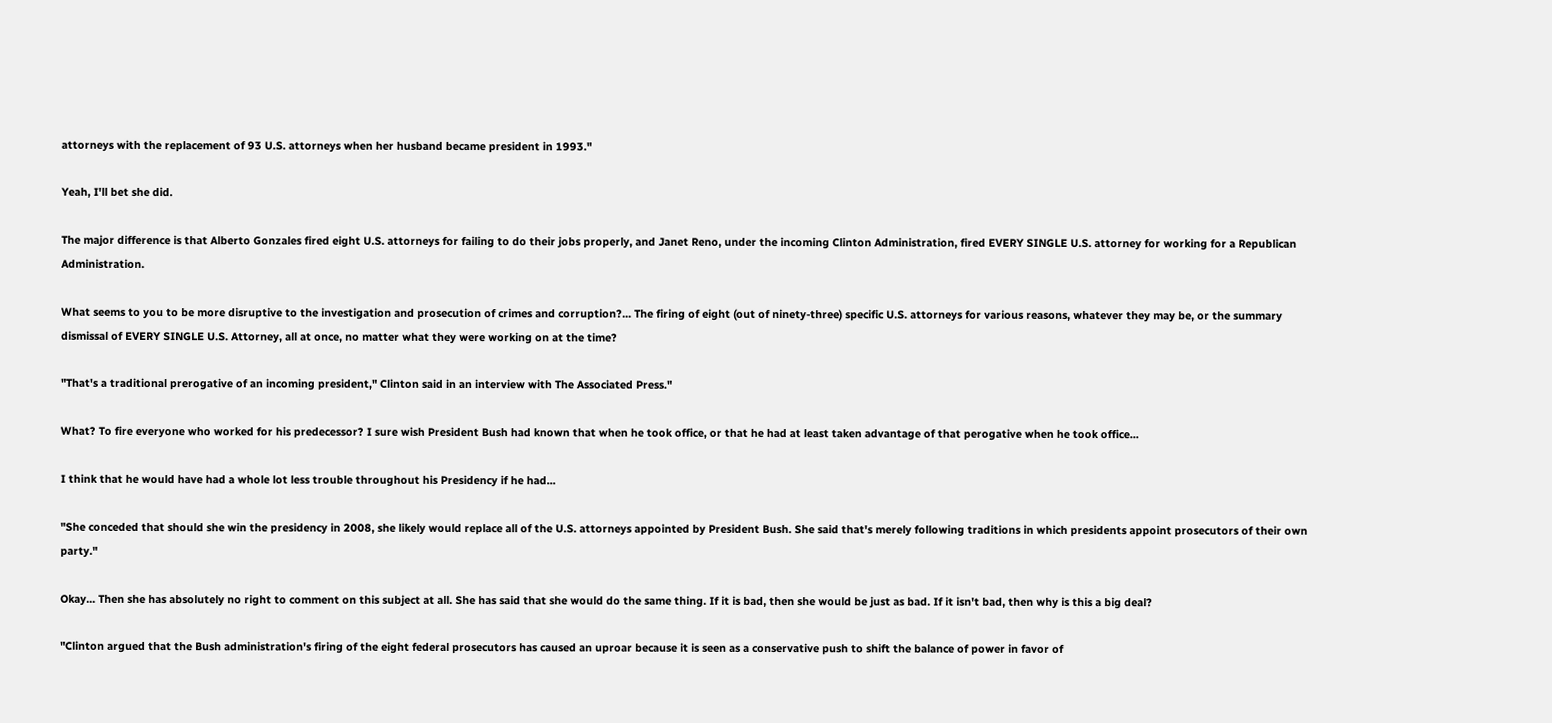attorneys with the replacement of 93 U.S. attorneys when her husband became president in 1993."

Yeah, I'll bet she did.

The major difference is that Alberto Gonzales fired eight U.S. attorneys for failing to do their jobs properly, and Janet Reno, under the incoming Clinton Administration, fired EVERY SINGLE U.S. attorney for working for a Republican Administration.

What seems to you to be more disruptive to the investigation and prosecution of crimes and corruption?... The firing of eight (out of ninety-three) specific U.S. attorneys for various reasons, whatever they may be, or the summary dismissal of EVERY SINGLE U.S. Attorney, all at once, no matter what they were working on at the time?

"That's a traditional prerogative of an incoming president," Clinton said in an interview with The Associated Press."

What? To fire everyone who worked for his predecessor? I sure wish President Bush had known that when he took office, or that he had at least taken advantage of that perogative when he took office...

I think that he would have had a whole lot less trouble throughout his Presidency if he had...

"She conceded that should she win the presidency in 2008, she likely would replace all of the U.S. attorneys appointed by President Bush. She said that's merely following traditions in which presidents appoint prosecutors of their own party."

Okay... Then she has absolutely no right to comment on this subject at all. She has said that she would do the same thing. If it is bad, then she would be just as bad. If it isn't bad, then why is this a big deal?

"Clinton argued that the Bush administration's firing of the eight federal prosecutors has caused an uproar because it is seen as a conservative push to shift the balance of power in favor of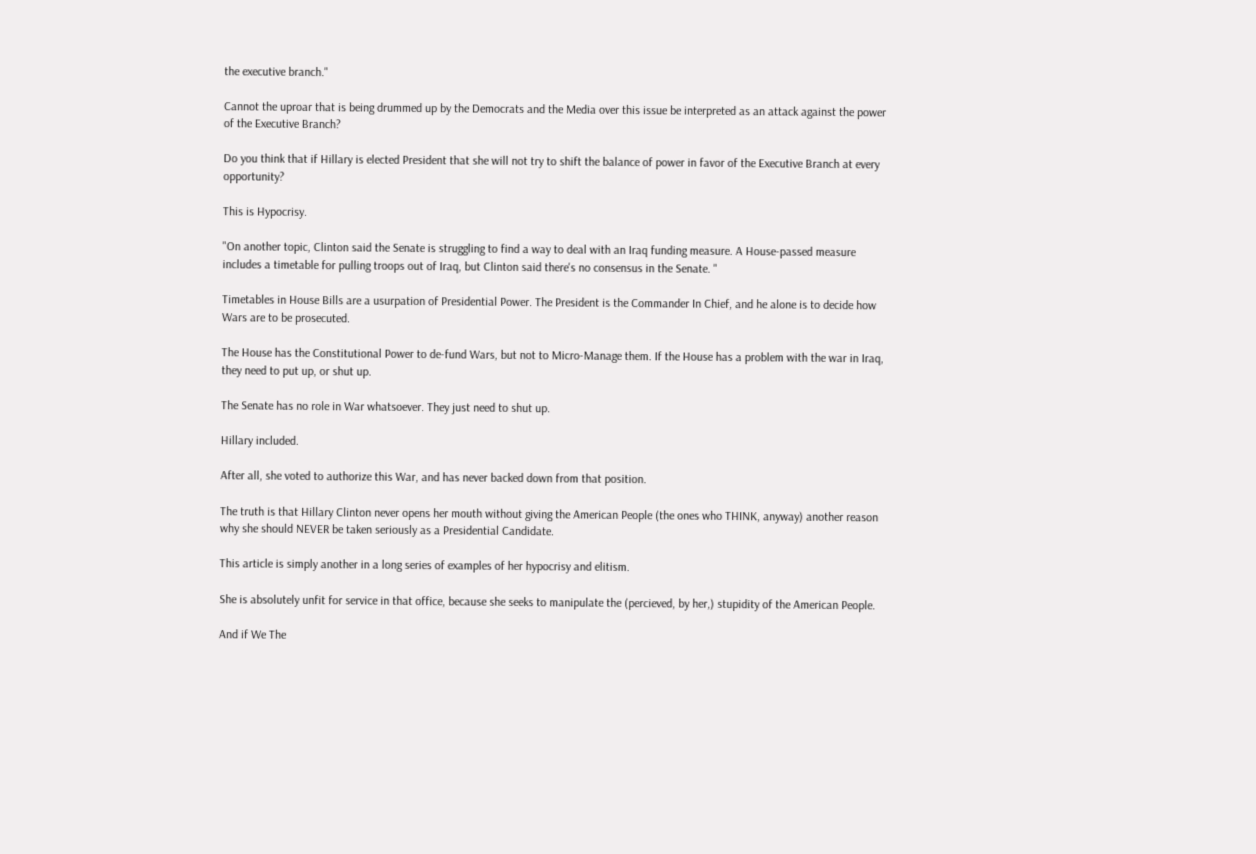the executive branch."

Cannot the uproar that is being drummed up by the Democrats and the Media over this issue be interpreted as an attack against the power of the Executive Branch?

Do you think that if Hillary is elected President that she will not try to shift the balance of power in favor of the Executive Branch at every opportunity?

This is Hypocrisy.

"On another topic, Clinton said the Senate is struggling to find a way to deal with an Iraq funding measure. A House-passed measure includes a timetable for pulling troops out of Iraq, but Clinton said there's no consensus in the Senate. "

Timetables in House Bills are a usurpation of Presidential Power. The President is the Commander In Chief, and he alone is to decide how Wars are to be prosecuted.

The House has the Constitutional Power to de-fund Wars, but not to Micro-Manage them. If the House has a problem with the war in Iraq, they need to put up, or shut up.

The Senate has no role in War whatsoever. They just need to shut up.

Hillary included.

After all, she voted to authorize this War, and has never backed down from that position.

The truth is that Hillary Clinton never opens her mouth without giving the American People (the ones who THINK, anyway) another reason why she should NEVER be taken seriously as a Presidential Candidate.

This article is simply another in a long series of examples of her hypocrisy and elitism.

She is absolutely unfit for service in that office, because she seeks to manipulate the (percieved, by her,) stupidity of the American People.

And if We The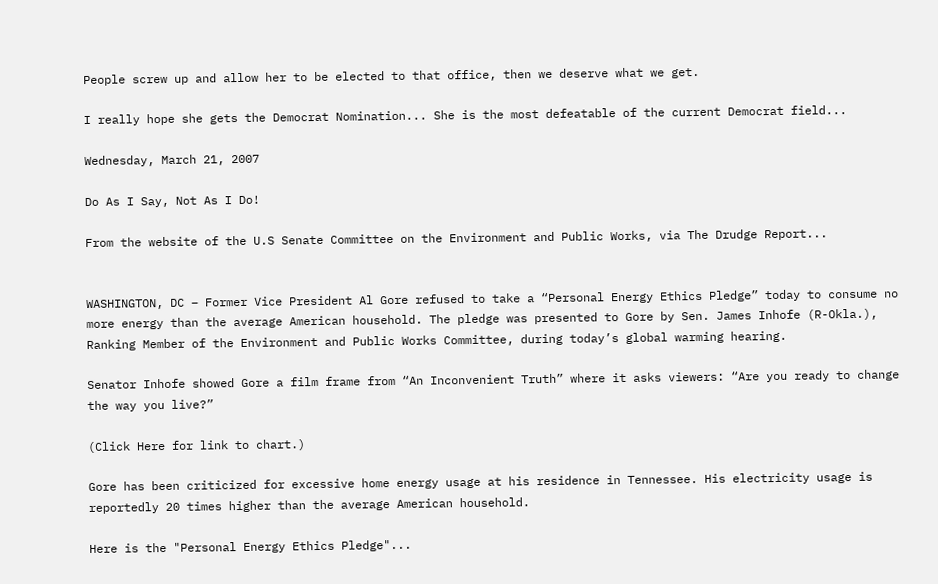People screw up and allow her to be elected to that office, then we deserve what we get.

I really hope she gets the Democrat Nomination... She is the most defeatable of the current Democrat field...

Wednesday, March 21, 2007

Do As I Say, Not As I Do!

From the website of the U.S Senate Committee on the Environment and Public Works, via The Drudge Report...


WASHINGTON, DC – Former Vice President Al Gore refused to take a “Personal Energy Ethics Pledge” today to consume no more energy than the average American household. The pledge was presented to Gore by Sen. James Inhofe (R-Okla.), Ranking Member of the Environment and Public Works Committee, during today’s global warming hearing.

Senator Inhofe showed Gore a film frame from “An Inconvenient Truth” where it asks viewers: “Are you ready to change the way you live?”

(Click Here for link to chart.)

Gore has been criticized for excessive home energy usage at his residence in Tennessee. His electricity usage is reportedly 20 times higher than the average American household.

Here is the "Personal Energy Ethics Pledge"...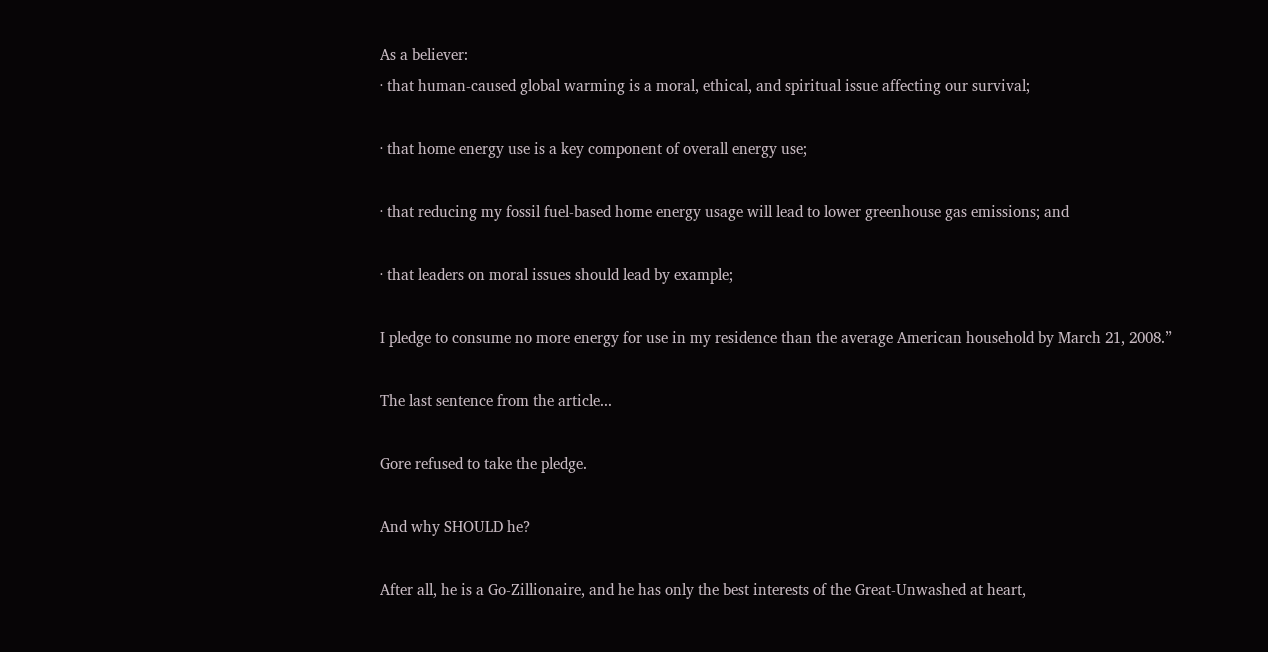As a believer:
· that human-caused global warming is a moral, ethical, and spiritual issue affecting our survival;

· that home energy use is a key component of overall energy use;

· that reducing my fossil fuel-based home energy usage will lead to lower greenhouse gas emissions; and

· that leaders on moral issues should lead by example;

I pledge to consume no more energy for use in my residence than the average American household by March 21, 2008.”

The last sentence from the article...

Gore refused to take the pledge.

And why SHOULD he?

After all, he is a Go-Zillionaire, and he has only the best interests of the Great-Unwashed at heart,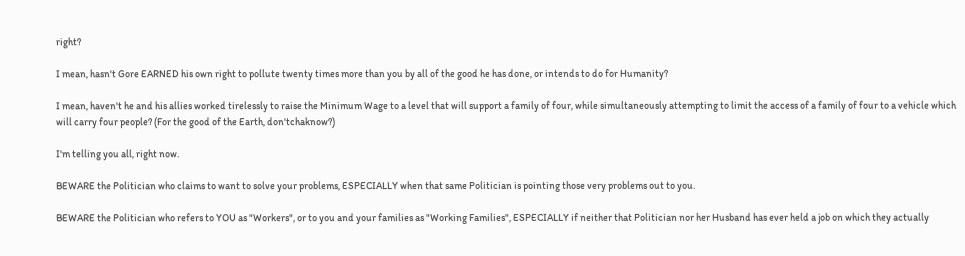right?

I mean, hasn't Gore EARNED his own right to pollute twenty times more than you by all of the good he has done, or intends to do for Humanity?

I mean, haven't he and his allies worked tirelessly to raise the Minimum Wage to a level that will support a family of four, while simultaneously attempting to limit the access of a family of four to a vehicle which will carry four people? (For the good of the Earth, don'tchaknow?)

I'm telling you all, right now.

BEWARE the Politician who claims to want to solve your problems, ESPECIALLY when that same Politician is pointing those very problems out to you.

BEWARE the Politician who refers to YOU as "Workers", or to you and your families as "Working Families", ESPECIALLY if neither that Politician nor her Husband has ever held a job on which they actually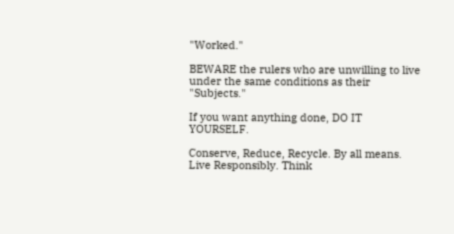"Worked."

BEWARE the rulers who are unwilling to live under the same conditions as their "Subjects."

If you want anything done, DO IT YOURSELF.

Conserve, Reduce, Recycle. By all means. Live Responsibly. Think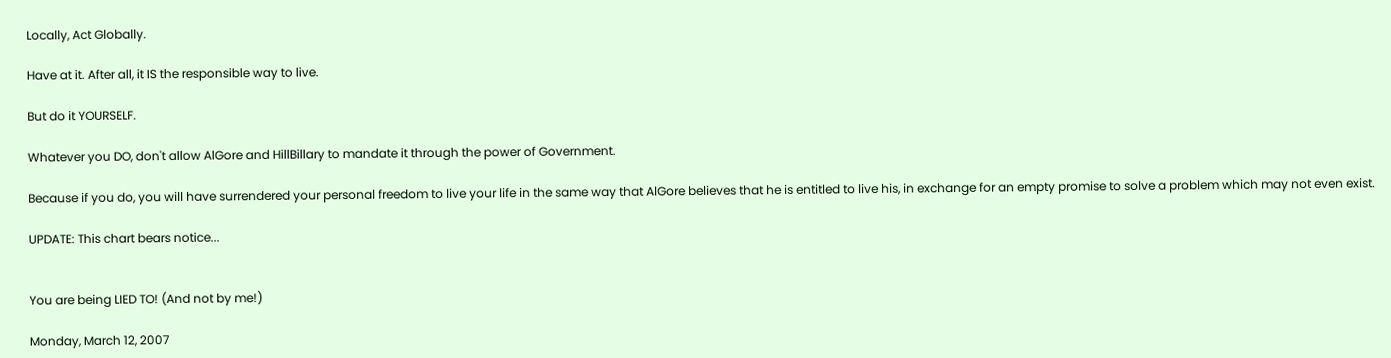Locally, Act Globally.

Have at it. After all, it IS the responsible way to live.

But do it YOURSELF.

Whatever you DO, don't allow AlGore and HillBillary to mandate it through the power of Government.

Because if you do, you will have surrendered your personal freedom to live your life in the same way that AlGore believes that he is entitled to live his, in exchange for an empty promise to solve a problem which may not even exist.

UPDATE: This chart bears notice...


You are being LIED TO! (And not by me!)

Monday, March 12, 2007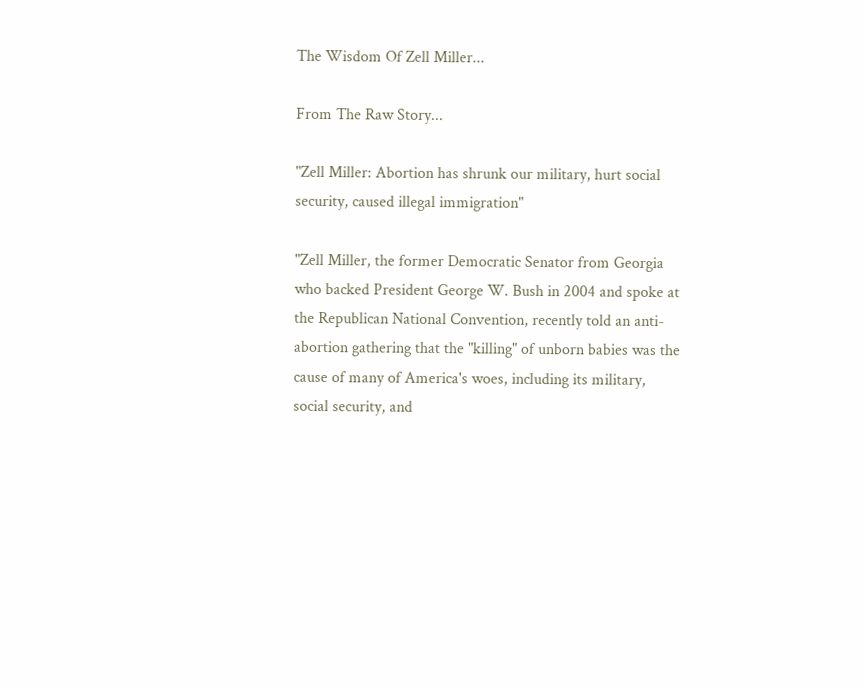The Wisdom Of Zell Miller...

From The Raw Story...

"Zell Miller: Abortion has shrunk our military, hurt social security, caused illegal immigration"

"Zell Miller, the former Democratic Senator from Georgia who backed President George W. Bush in 2004 and spoke at the Republican National Convention, recently told an anti-abortion gathering that the "killing" of unborn babies was the cause of many of America's woes, including its military, social security, and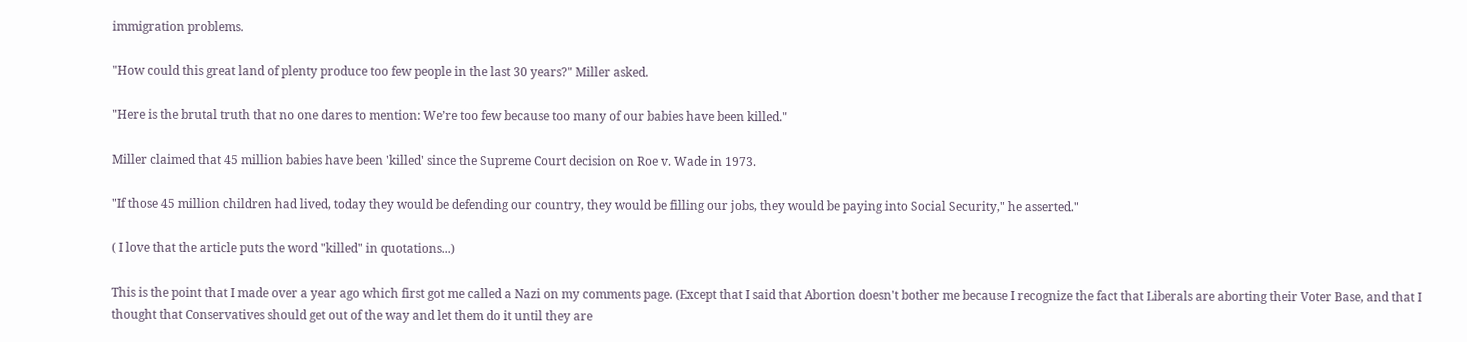immigration problems.

"How could this great land of plenty produce too few people in the last 30 years?" Miller asked.

"Here is the brutal truth that no one dares to mention: We’re too few because too many of our babies have been killed."

Miller claimed that 45 million babies have been 'killed' since the Supreme Court decision on Roe v. Wade in 1973.

"If those 45 million children had lived, today they would be defending our country, they would be filling our jobs, they would be paying into Social Security," he asserted."

( I love that the article puts the word "killed" in quotations...)

This is the point that I made over a year ago which first got me called a Nazi on my comments page. (Except that I said that Abortion doesn't bother me because I recognize the fact that Liberals are aborting their Voter Base, and that I thought that Conservatives should get out of the way and let them do it until they are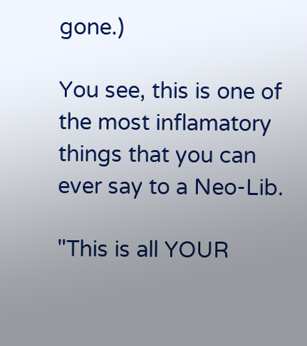gone.)

You see, this is one of the most inflamatory things that you can ever say to a Neo-Lib.

"This is all YOUR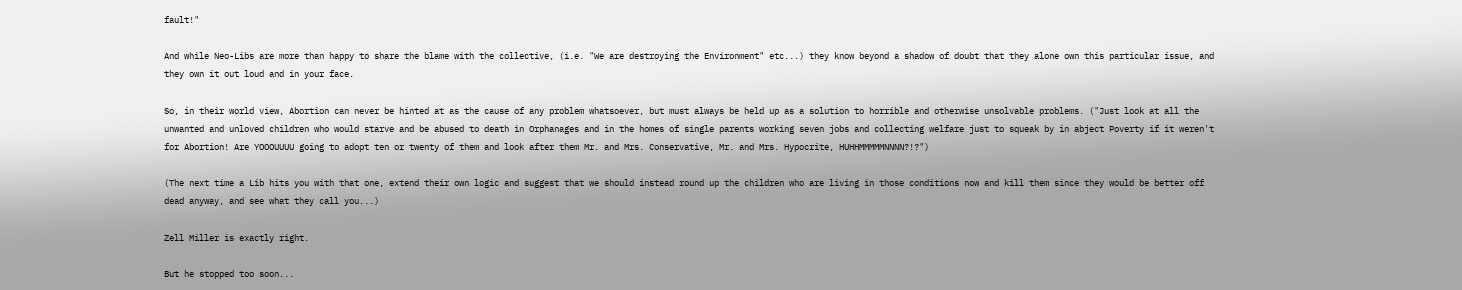fault!"

And while Neo-Libs are more than happy to share the blame with the collective, (i.e. "We are destroying the Environment" etc...) they know beyond a shadow of doubt that they alone own this particular issue, and they own it out loud and in your face.

So, in their world view, Abortion can never be hinted at as the cause of any problem whatsoever, but must always be held up as a solution to horrible and otherwise unsolvable problems. ("Just look at all the unwanted and unloved children who would starve and be abused to death in Orphanages and in the homes of single parents working seven jobs and collecting welfare just to squeak by in abject Poverty if it weren't for Abortion! Are YOOOUUUU going to adopt ten or twenty of them and look after them Mr. and Mrs. Conservative, Mr. and Mrs. Hypocrite, HUHHMMMMMNNNN?!?")

(The next time a Lib hits you with that one, extend their own logic and suggest that we should instead round up the children who are living in those conditions now and kill them since they would be better off dead anyway, and see what they call you...)

Zell Miller is exactly right.

But he stopped too soon...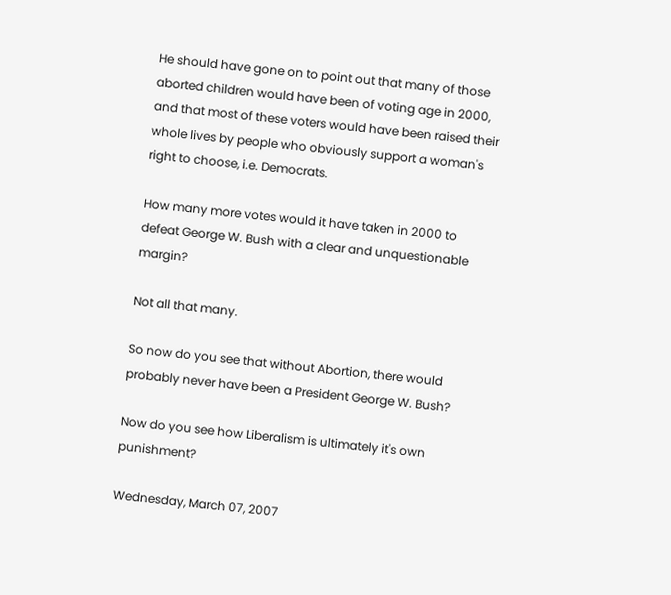He should have gone on to point out that many of those aborted children would have been of voting age in 2000, and that most of these voters would have been raised their whole lives by people who obviously support a woman's right to choose, i.e. Democrats.

How many more votes would it have taken in 2000 to defeat George W. Bush with a clear and unquestionable margin?

Not all that many.

So now do you see that without Abortion, there would probably never have been a President George W. Bush?

Now do you see how Liberalism is ultimately it's own punishment?

Wednesday, March 07, 2007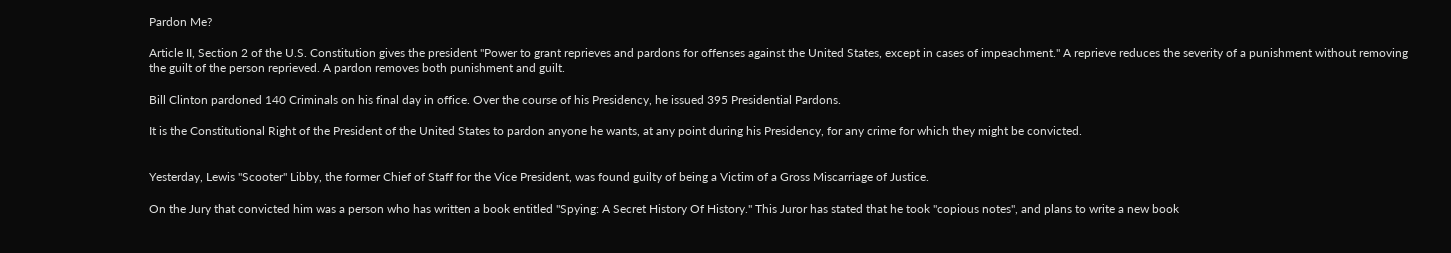Pardon Me?

Article II, Section 2 of the U.S. Constitution gives the president "Power to grant reprieves and pardons for offenses against the United States, except in cases of impeachment." A reprieve reduces the severity of a punishment without removing the guilt of the person reprieved. A pardon removes both punishment and guilt.

Bill Clinton pardoned 140 Criminals on his final day in office. Over the course of his Presidency, he issued 395 Presidential Pardons.

It is the Constitutional Right of the President of the United States to pardon anyone he wants, at any point during his Presidency, for any crime for which they might be convicted.


Yesterday, Lewis "Scooter" Libby, the former Chief of Staff for the Vice President, was found guilty of being a Victim of a Gross Miscarriage of Justice.

On the Jury that convicted him was a person who has written a book entitled "Spying: A Secret History Of History." This Juror has stated that he took "copious notes", and plans to write a new book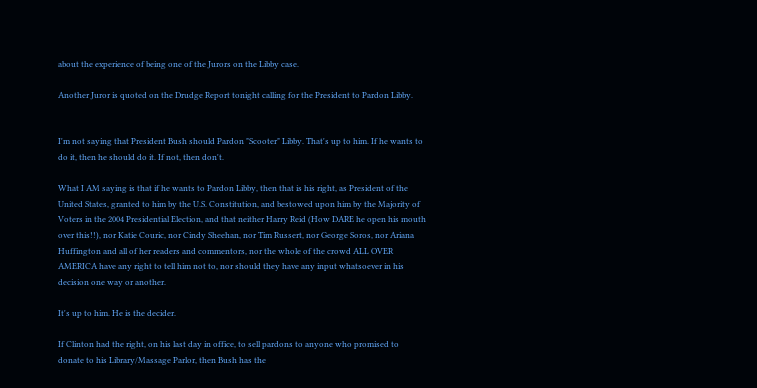about the experience of being one of the Jurors on the Libby case.

Another Juror is quoted on the Drudge Report tonight calling for the President to Pardon Libby.


I'm not saying that President Bush should Pardon "Scooter" Libby. That's up to him. If he wants to do it, then he should do it. If not, then don't.

What I AM saying is that if he wants to Pardon Libby, then that is his right, as President of the United States, granted to him by the U.S. Constitution, and bestowed upon him by the Majority of Voters in the 2004 Presidential Election, and that neither Harry Reid (How DARE he open his mouth over this!!), nor Katie Couric, nor Cindy Sheehan, nor Tim Russert, nor George Soros, nor Ariana Huffington and all of her readers and commentors, nor the whole of the crowd ALL OVER AMERICA have any right to tell him not to, nor should they have any input whatsoever in his decision one way or another.

It's up to him. He is the decider.

If Clinton had the right, on his last day in office, to sell pardons to anyone who promised to donate to his Library/Massage Parlor, then Bush has the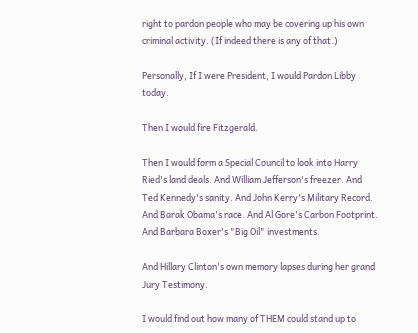right to pardon people who may be covering up his own criminal activity. (If indeed there is any of that.)

Personally, If I were President, I would Pardon Libby today.

Then I would fire Fitzgerald.

Then I would form a Special Council to look into Harry Ried's land deals. And William Jefferson's freezer. And Ted Kennedy's sanity. And John Kerry's Military Record. And Barak Obama's race. And Al Gore's Carbon Footprint. And Barbara Boxer's "Big Oil" investments.

And Hillary Clinton's own memory lapses during her grand Jury Testimony.

I would find out how many of THEM could stand up to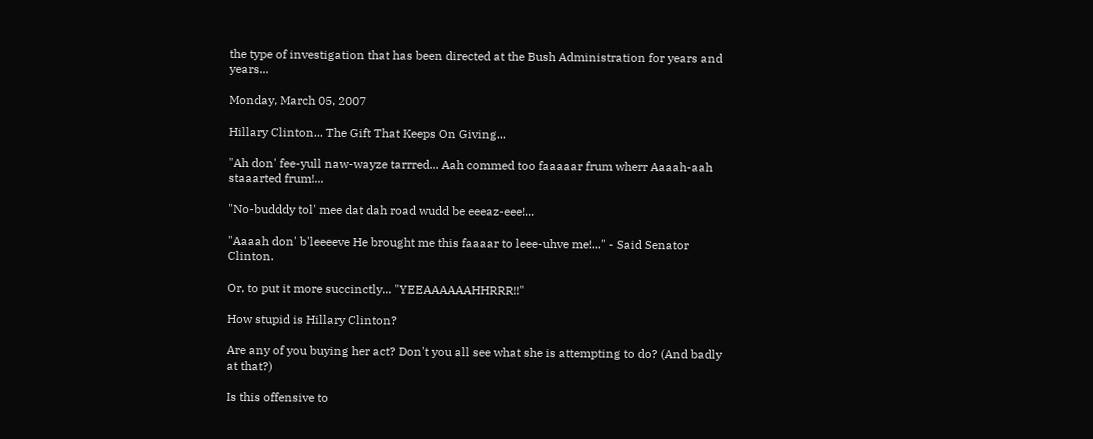the type of investigation that has been directed at the Bush Administration for years and years...

Monday, March 05, 2007

Hillary Clinton... The Gift That Keeps On Giving...

"Ah don' fee-yull naw-wayze tarrred... Aah commed too faaaaar frum wherr Aaaah-aah staaarted frum!...

"No-budddy tol' mee dat dah road wudd be eeeaz-eee!...

"Aaaah don' b'leeeeve He brought me this faaaar to leee-uhve me!..." - Said Senator Clinton.

Or, to put it more succinctly... "YEEAAAAAAHHRRR!!"

How stupid is Hillary Clinton?

Are any of you buying her act? Don't you all see what she is attempting to do? (And badly at that?)

Is this offensive to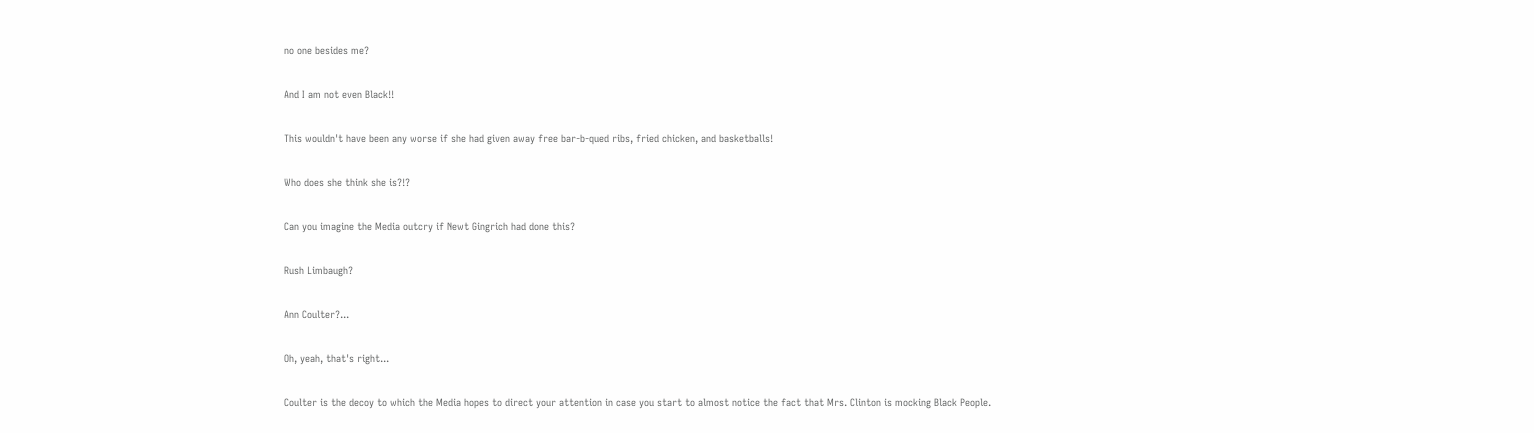no one besides me?

And I am not even Black!!

This wouldn't have been any worse if she had given away free bar-b-qued ribs, fried chicken, and basketballs!

Who does she think she is?!?

Can you imagine the Media outcry if Newt Gingrich had done this?

Rush Limbaugh?

Ann Coulter?...

Oh, yeah, that's right...

Coulter is the decoy to which the Media hopes to direct your attention in case you start to almost notice the fact that Mrs. Clinton is mocking Black People.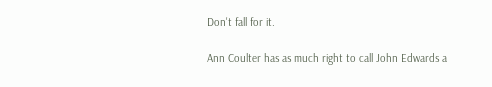Don't fall for it.

Ann Coulter has as much right to call John Edwards a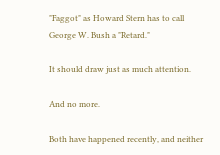"Faggot" as Howard Stern has to call George W. Bush a "Retard."

It should draw just as much attention.

And no more.

Both have happened recently, and neither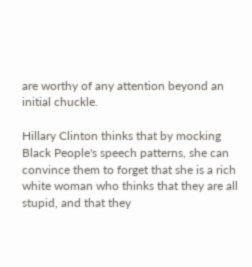are worthy of any attention beyond an initial chuckle.

Hillary Clinton thinks that by mocking Black People's speech patterns, she can convince them to forget that she is a rich white woman who thinks that they are all stupid, and that they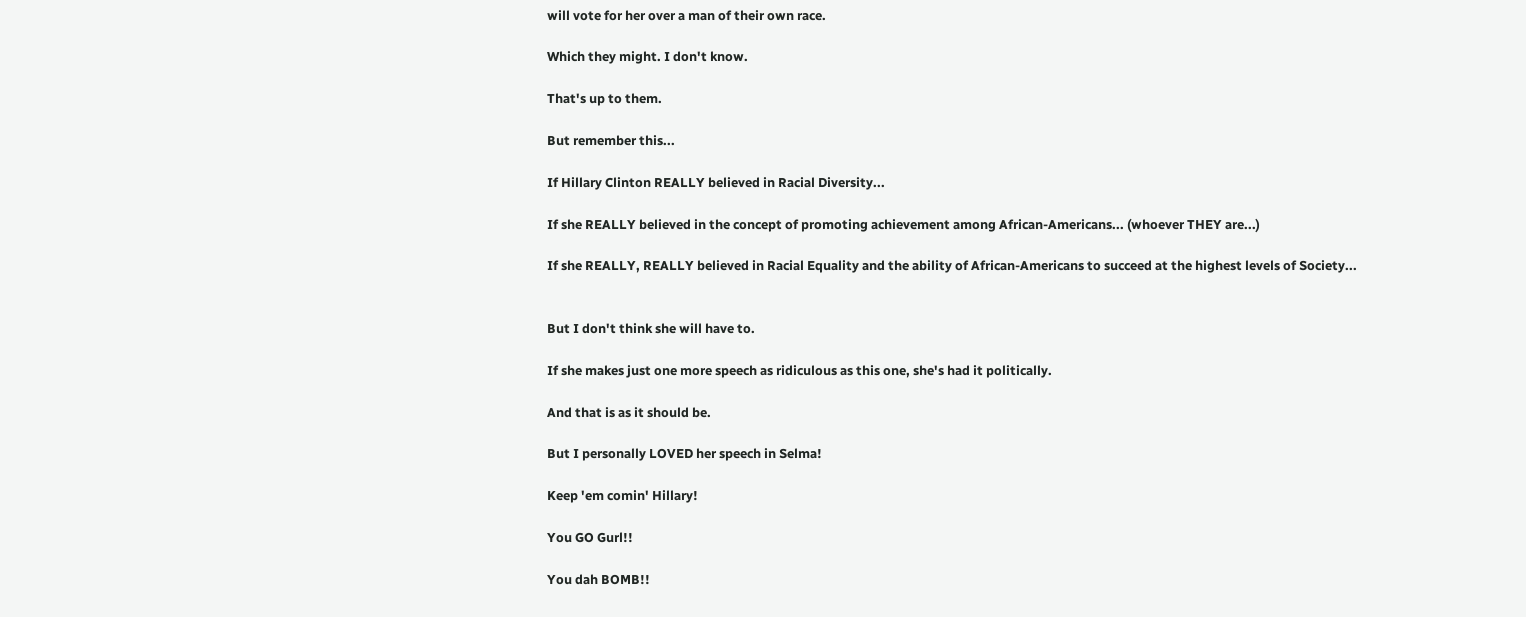will vote for her over a man of their own race.

Which they might. I don't know.

That's up to them.

But remember this...

If Hillary Clinton REALLY believed in Racial Diversity...

If she REALLY believed in the concept of promoting achievement among African-Americans... (whoever THEY are...)

If she REALLY, REALLY believed in Racial Equality and the ability of African-Americans to succeed at the highest levels of Society...


But I don't think she will have to.

If she makes just one more speech as ridiculous as this one, she's had it politically.

And that is as it should be.

But I personally LOVED her speech in Selma!

Keep 'em comin' Hillary!

You GO Gurl!!

You dah BOMB!!